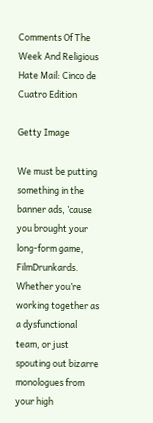Comments Of The Week And Religious Hate Mail: Cinco de Cuatro Edition

Getty Image

We must be putting something in the banner ads, ’cause you brought your long-form game, FilmDrunkards. Whether you’re working together as a dysfunctional team, or just spouting out bizarre monologues from your high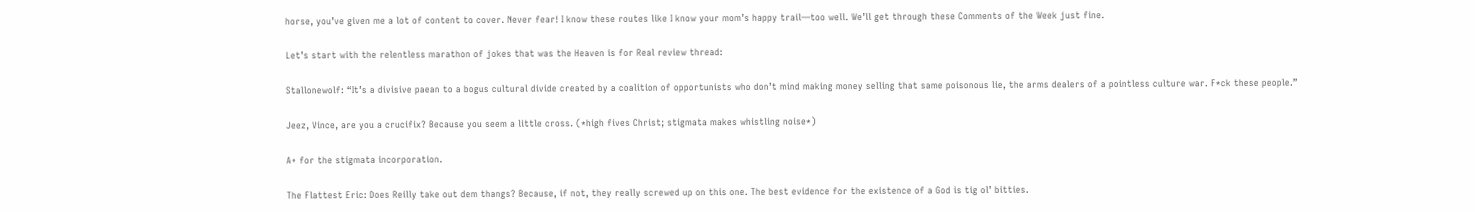horse, you’ve given me a lot of content to cover. Never fear! I know these routes like I know your mom’s happy trail—too well. We’ll get through these Comments of the Week just fine.

Let’s start with the relentless marathon of jokes that was the Heaven is for Real review thread:

Stallonewolf: “It’s a divisive paean to a bogus cultural divide created by a coalition of opportunists who don’t mind making money selling that same poisonous lie, the arms dealers of a pointless culture war. F*ck these people.”

Jeez, Vince, are you a crucifix? Because you seem a little cross. (*high fives Christ; stigmata makes whistling noise*)

A+ for the stigmata incorporation.

The Flattest Eric: Does Reilly take out dem thangs? Because, if not, they really screwed up on this one. The best evidence for the existence of a God is tig ol’ bitties.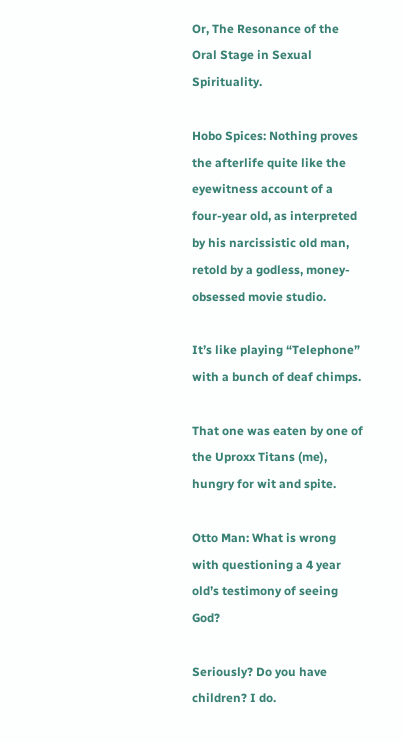Or, The Resonance of the Oral Stage in Sexual Spirituality.

Hobo Spices: Nothing proves the afterlife quite like the eyewitness account of a four-year old, as interpreted by his narcissistic old man, retold by a godless, money-obsessed movie studio.

It’s like playing “Telephone” with a bunch of deaf chimps.

That one was eaten by one of the Uproxx Titans (me), hungry for wit and spite.

Otto Man: What is wrong with questioning a 4 year old’s testimony of seeing God?

Seriously? Do you have children? I do.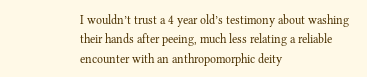I wouldn’t trust a 4 year old’s testimony about washing their hands after peeing, much less relating a reliable encounter with an anthropomorphic deity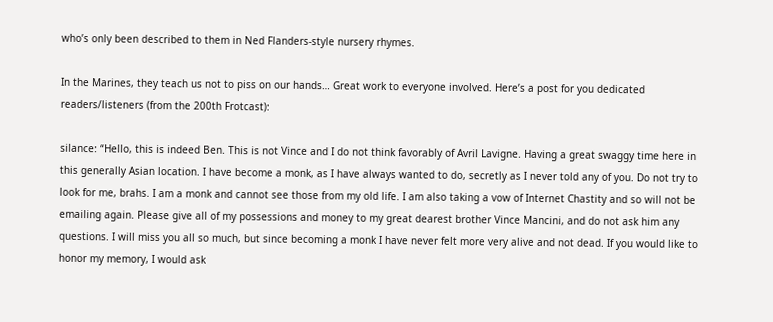who’s only been described to them in Ned Flanders-style nursery rhymes.

In the Marines, they teach us not to piss on our hands… Great work to everyone involved. Here’s a post for you dedicated readers/listeners (from the 200th Frotcast):

silance: “Hello, this is indeed Ben. This is not Vince and I do not think favorably of Avril Lavigne. Having a great swaggy time here in this generally Asian location. I have become a monk, as I have always wanted to do, secretly as I never told any of you. Do not try to look for me, brahs. I am a monk and cannot see those from my old life. I am also taking a vow of Internet Chastity and so will not be emailing again. Please give all of my possessions and money to my great dearest brother Vince Mancini, and do not ask him any questions. I will miss you all so much, but since becoming a monk I have never felt more very alive and not dead. If you would like to honor my memory, I would ask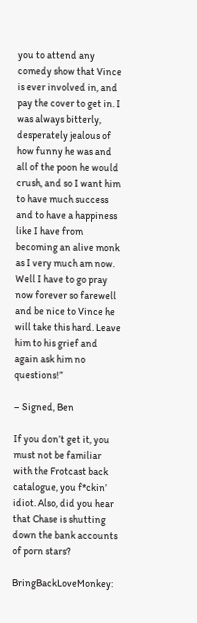you to attend any comedy show that Vince is ever involved in, and pay the cover to get in. I was always bitterly, desperately jealous of how funny he was and all of the poon he would crush, and so I want him to have much success and to have a happiness like I have from becoming an alive monk as I very much am now. Well I have to go pray now forever so farewell and be nice to Vince he will take this hard. Leave him to his grief and again ask him no questions!”

– Signed, Ben

If you don’t get it, you must not be familiar with the Frotcast back catalogue, you f*ckin’ idiot. Also, did you hear that Chase is shutting down the bank accounts of porn stars?

BringBackLoveMonkey: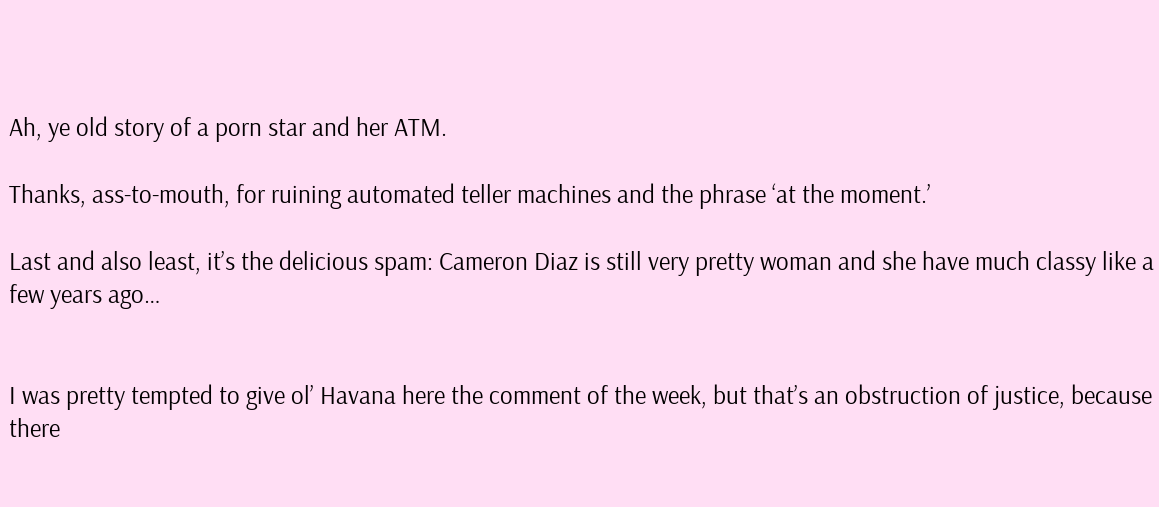Ah, ye old story of a porn star and her ATM.

Thanks, ass-to-mouth, for ruining automated teller machines and the phrase ‘at the moment.’

Last and also least, it’s the delicious spam: Cameron Diaz is still very pretty woman and she have much classy like a few years ago…


I was pretty tempted to give ol’ Havana here the comment of the week, but that’s an obstruction of justice, because there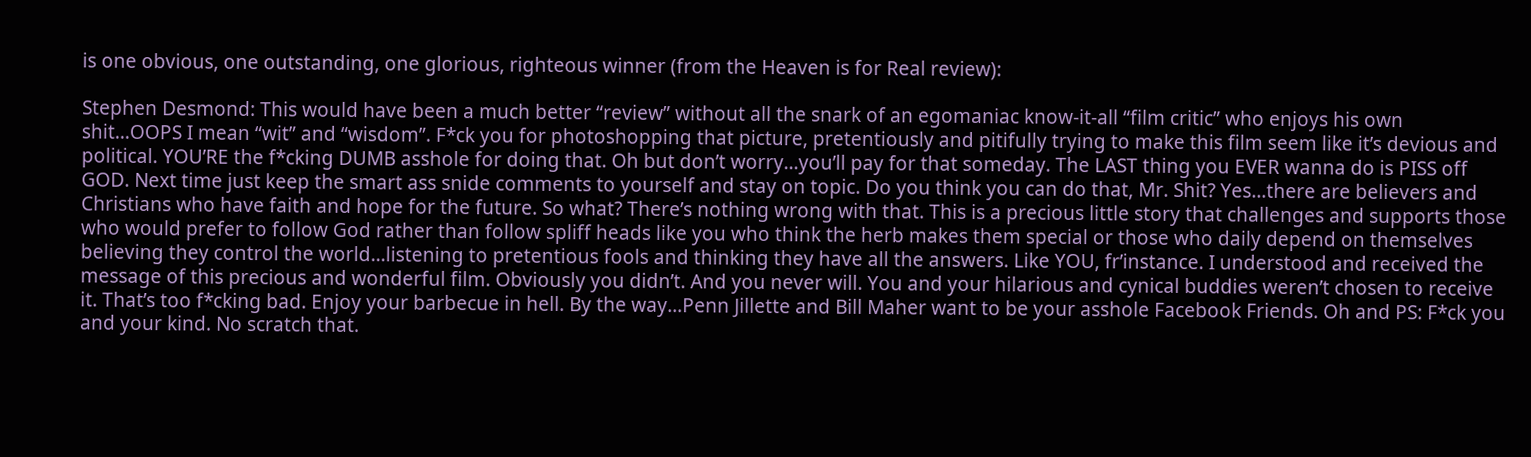is one obvious, one outstanding, one glorious, righteous winner (from the Heaven is for Real review):

Stephen Desmond: This would have been a much better “review” without all the snark of an egomaniac know-it-all “film critic” who enjoys his own shit…OOPS I mean “wit” and “wisdom”. F*ck you for photoshopping that picture, pretentiously and pitifully trying to make this film seem like it’s devious and political. YOU’RE the f*cking DUMB asshole for doing that. Oh but don’t worry…you’ll pay for that someday. The LAST thing you EVER wanna do is PISS off GOD. Next time just keep the smart ass snide comments to yourself and stay on topic. Do you think you can do that, Mr. Shit? Yes…there are believers and Christians who have faith and hope for the future. So what? There’s nothing wrong with that. This is a precious little story that challenges and supports those who would prefer to follow God rather than follow spliff heads like you who think the herb makes them special or those who daily depend on themselves believing they control the world…listening to pretentious fools and thinking they have all the answers. Like YOU, fr’instance. I understood and received the message of this precious and wonderful film. Obviously you didn’t. And you never will. You and your hilarious and cynical buddies weren’t chosen to receive it. That’s too f*cking bad. Enjoy your barbecue in hell. By the way…Penn Jillette and Bill Maher want to be your asshole Facebook Friends. Oh and PS: F*ck you and your kind. No scratch that.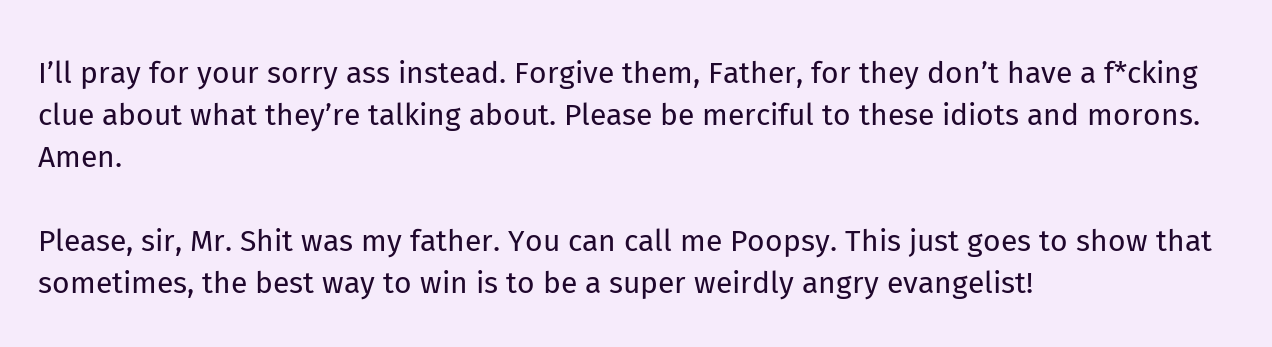I’ll pray for your sorry ass instead. Forgive them, Father, for they don’t have a f*cking clue about what they’re talking about. Please be merciful to these idiots and morons. Amen.

Please, sir, Mr. Shit was my father. You can call me Poopsy. This just goes to show that sometimes, the best way to win is to be a super weirdly angry evangelist!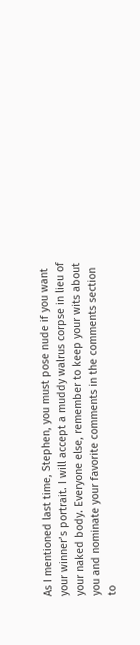As I mentioned last time, Stephen, you must pose nude if you want your winner’s portrait. I will accept a muddy walrus corpse in lieu of your naked body. Everyone else, remember to keep your wits about you and nominate your favorite comments in the comments section to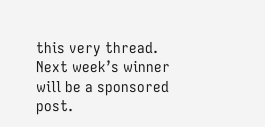this very thread. Next week’s winner will be a sponsored post.